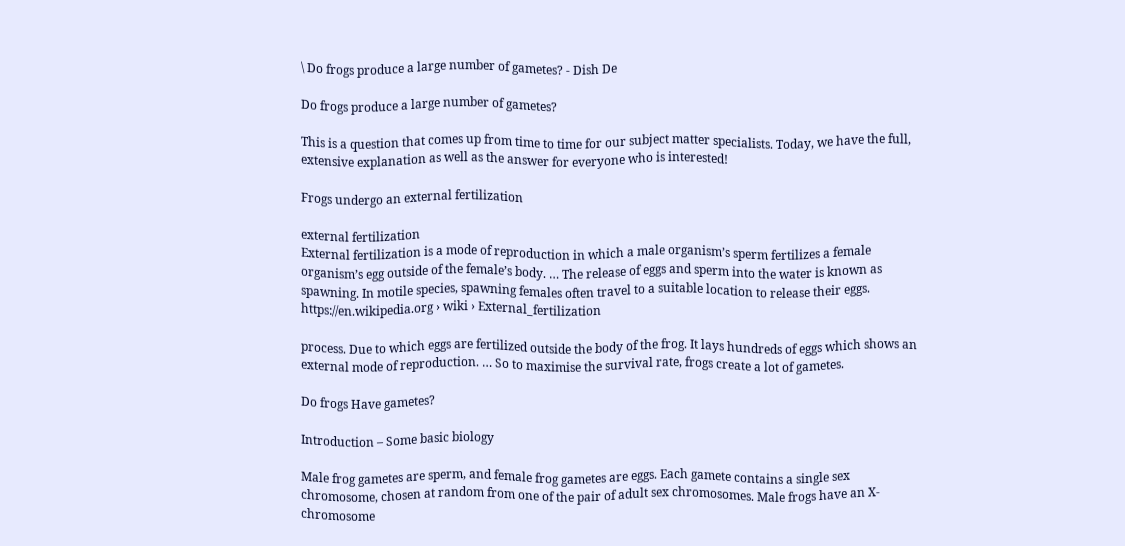\ Do frogs produce a large number of gametes? - Dish De

Do frogs produce a large number of gametes?

This is a question that comes up from time to time for our subject matter specialists. Today, we have the full, extensive explanation as well as the answer for everyone who is interested!

Frogs undergo an external fertilization

external fertilization
External fertilization is a mode of reproduction in which a male organism’s sperm fertilizes a female organism’s egg outside of the female’s body. … The release of eggs and sperm into the water is known as spawning. In motile species, spawning females often travel to a suitable location to release their eggs.
https://en.wikipedia.org › wiki › External_fertilization

process. Due to which eggs are fertilized outside the body of the frog. It lays hundreds of eggs which shows an external mode of reproduction. … So to maximise the survival rate, frogs create a lot of gametes.

Do frogs Have gametes?

Introduction – Some basic biology

Male frog gametes are sperm, and female frog gametes are eggs. Each gamete contains a single sex chromosome, chosen at random from one of the pair of adult sex chromosomes. Male frogs have an X-chromosome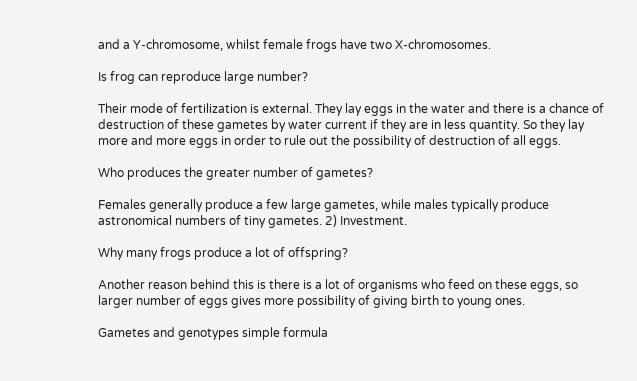and a Y-chromosome, whilst female frogs have two X-chromosomes.

Is frog can reproduce large number?

Their mode of fertilization is external. They lay eggs in the water and there is a chance of destruction of these gametes by water current if they are in less quantity. So they lay more and more eggs in order to rule out the possibility of destruction of all eggs.

Who produces the greater number of gametes?

Females generally produce a few large gametes, while males typically produce astronomical numbers of tiny gametes. 2) Investment.

Why many frogs produce a lot of offspring?

Another reason behind this is there is a lot of organisms who feed on these eggs, so larger number of eggs gives more possibility of giving birth to young ones.

Gametes and genotypes simple formula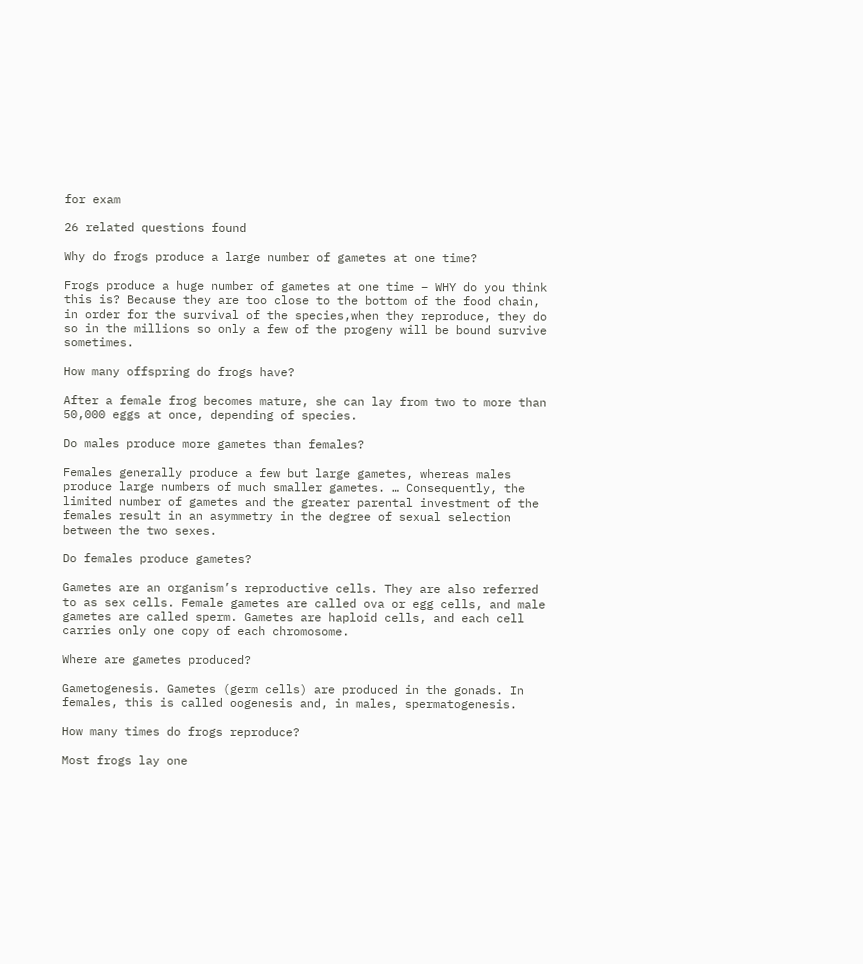for exam

26 related questions found

Why do frogs produce a large number of gametes at one time?

Frogs produce a huge number of gametes at one time – WHY do you think this is? Because they are too close to the bottom of the food chain, in order for the survival of the species,when they reproduce, they do so in the millions so only a few of the progeny will be bound survive sometimes.

How many offspring do frogs have?

After a female frog becomes mature, she can lay from two to more than 50,000 eggs at once, depending of species.

Do males produce more gametes than females?

Females generally produce a few but large gametes, whereas males produce large numbers of much smaller gametes. … Consequently, the limited number of gametes and the greater parental investment of the females result in an asymmetry in the degree of sexual selection between the two sexes.

Do females produce gametes?

Gametes are an organism’s reproductive cells. They are also referred to as sex cells. Female gametes are called ova or egg cells, and male gametes are called sperm. Gametes are haploid cells, and each cell carries only one copy of each chromosome.

Where are gametes produced?

Gametogenesis. Gametes (germ cells) are produced in the gonads. In females, this is called oogenesis and, in males, spermatogenesis.

How many times do frogs reproduce?

Most frogs lay one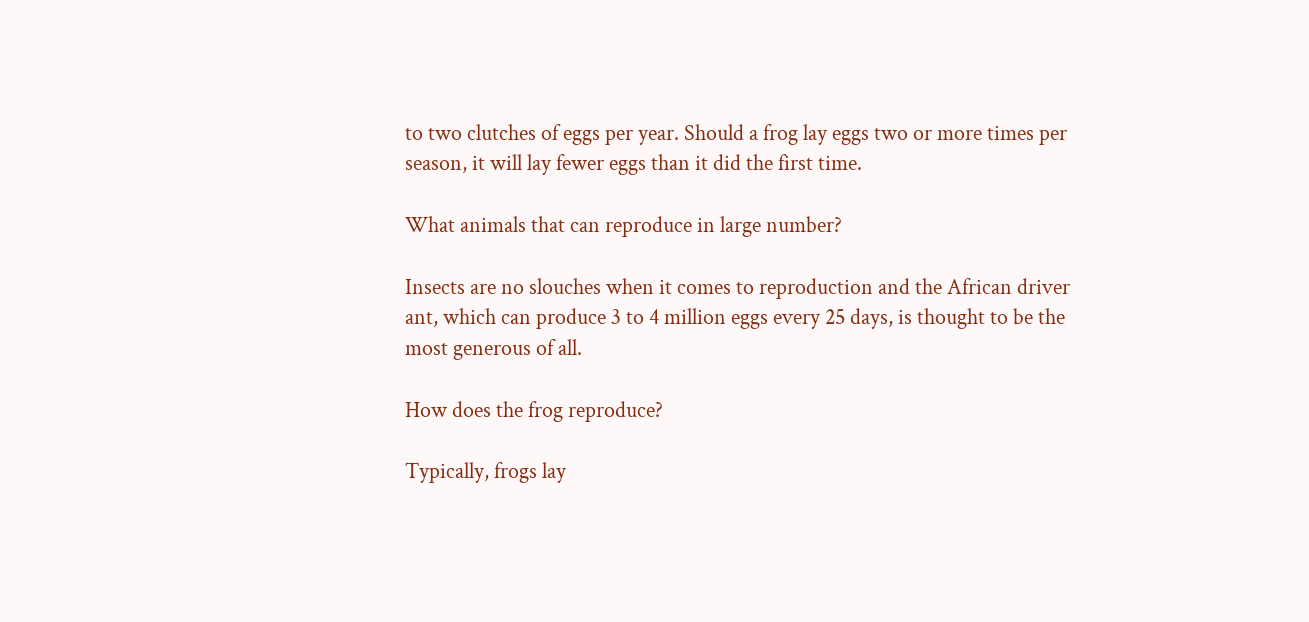to two clutches of eggs per year. Should a frog lay eggs two or more times per season, it will lay fewer eggs than it did the first time.

What animals that can reproduce in large number?

Insects are no slouches when it comes to reproduction and the African driver ant, which can produce 3 to 4 million eggs every 25 days, is thought to be the most generous of all.

How does the frog reproduce?

Typically, frogs lay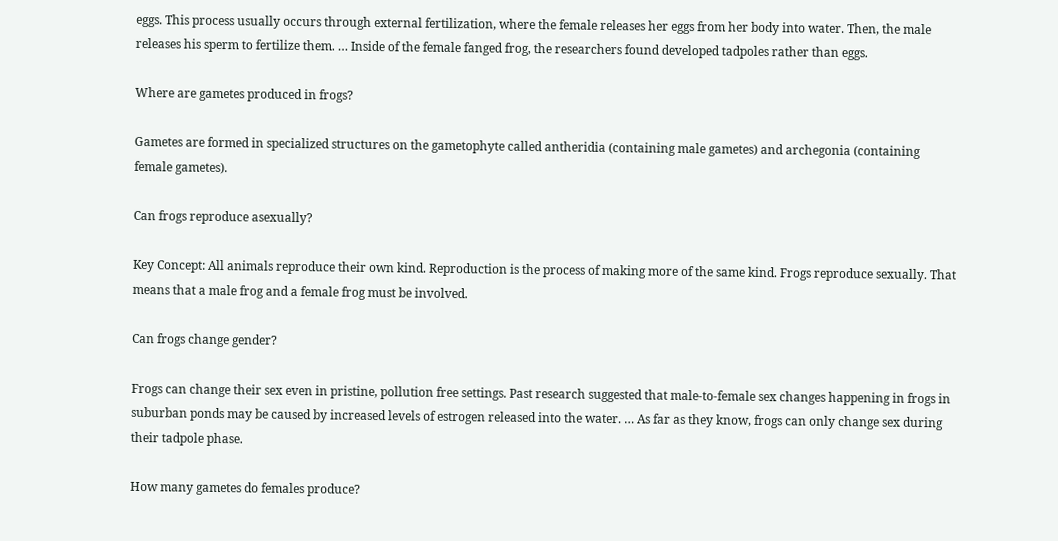eggs. This process usually occurs through external fertilization, where the female releases her eggs from her body into water. Then, the male releases his sperm to fertilize them. … Inside of the female fanged frog, the researchers found developed tadpoles rather than eggs.

Where are gametes produced in frogs?

Gametes are formed in specialized structures on the gametophyte called antheridia (containing male gametes) and archegonia (containing female gametes).

Can frogs reproduce asexually?

Key Concept: All animals reproduce their own kind. Reproduction is the process of making more of the same kind. Frogs reproduce sexually. That means that a male frog and a female frog must be involved.

Can frogs change gender?

Frogs can change their sex even in pristine, pollution free settings. Past research suggested that male-to-female sex changes happening in frogs in suburban ponds may be caused by increased levels of estrogen released into the water. … As far as they know, frogs can only change sex during their tadpole phase.

How many gametes do females produce?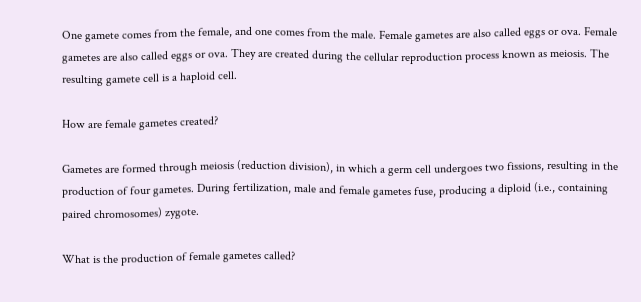One gamete comes from the female, and one comes from the male. Female gametes are also called eggs or ova. Female gametes are also called eggs or ova. They are created during the cellular reproduction process known as meiosis. The resulting gamete cell is a haploid cell.

How are female gametes created?

Gametes are formed through meiosis (reduction division), in which a germ cell undergoes two fissions, resulting in the production of four gametes. During fertilization, male and female gametes fuse, producing a diploid (i.e., containing paired chromosomes) zygote.

What is the production of female gametes called?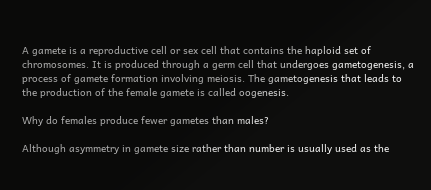A gamete is a reproductive cell or sex cell that contains the haploid set of chromosomes. It is produced through a germ cell that undergoes gametogenesis, a process of gamete formation involving meiosis. The gametogenesis that leads to the production of the female gamete is called oogenesis.

Why do females produce fewer gametes than males?

Although asymmetry in gamete size rather than number is usually used as the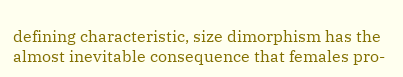defining characteristic, size dimorphism has the almost inevitable consequence that females pro-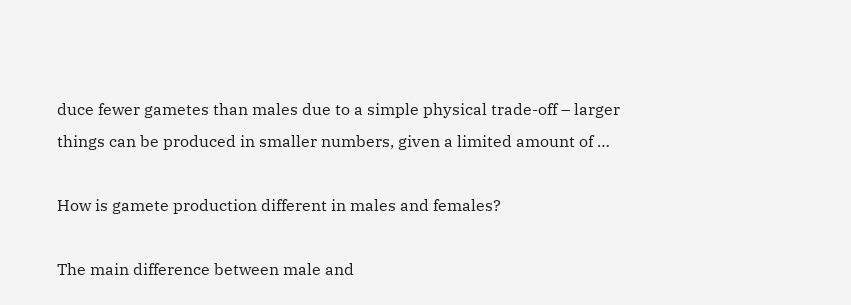duce fewer gametes than males due to a simple physical trade-off – larger things can be produced in smaller numbers, given a limited amount of …

How is gamete production different in males and females?

The main difference between male and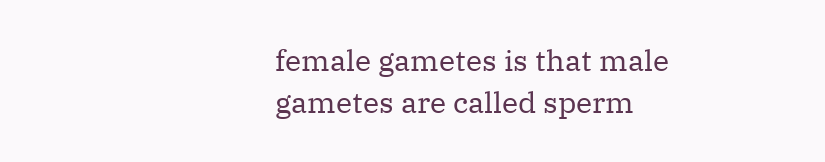female gametes is that male gametes are called sperm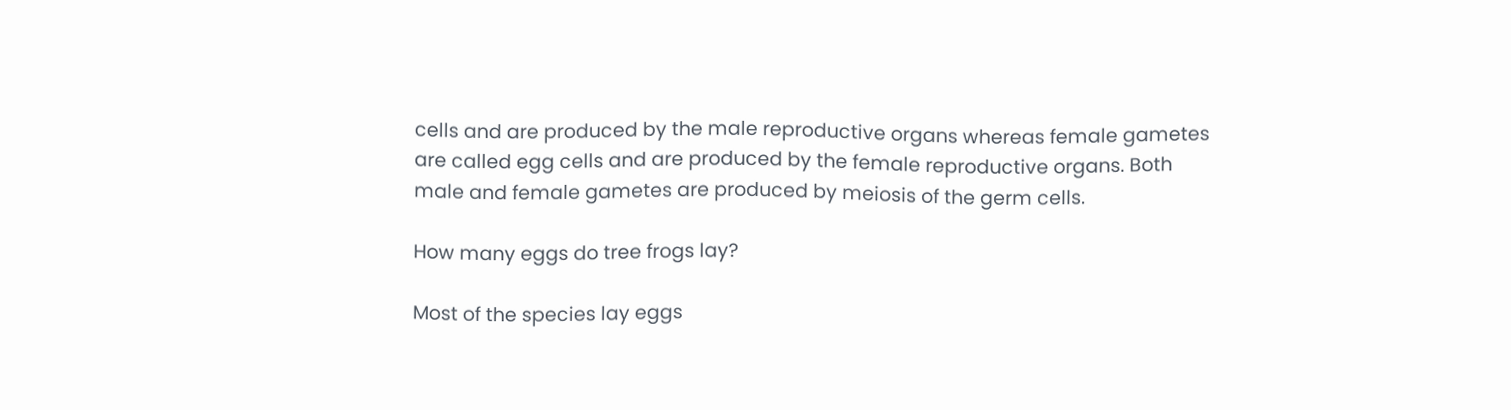cells and are produced by the male reproductive organs whereas female gametes are called egg cells and are produced by the female reproductive organs. Both male and female gametes are produced by meiosis of the germ cells.

How many eggs do tree frogs lay?

Most of the species lay eggs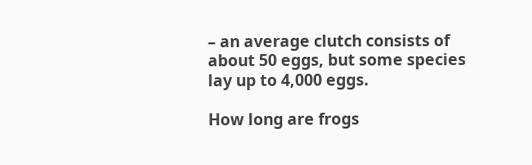– an average clutch consists of about 50 eggs, but some species lay up to 4,000 eggs.

How long are frogs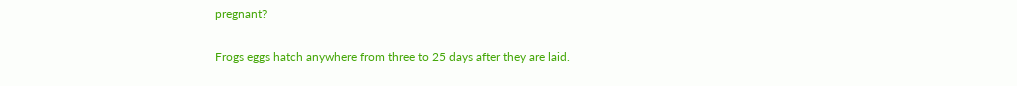pregnant?

Frogs eggs hatch anywhere from three to 25 days after they are laid.